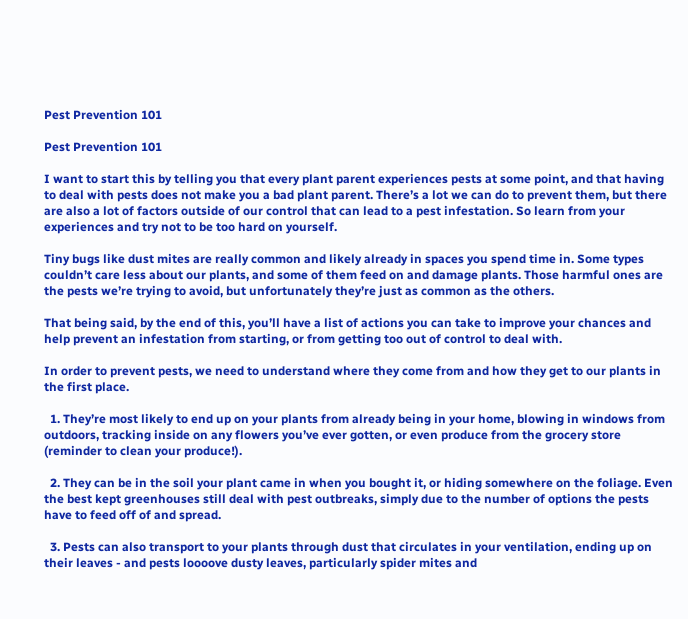Pest Prevention 101

Pest Prevention 101

I want to start this by telling you that every plant parent experiences pests at some point, and that having to deal with pests does not make you a bad plant parent. There’s a lot we can do to prevent them, but there are also a lot of factors outside of our control that can lead to a pest infestation. So learn from your experiences and try not to be too hard on yourself.

Tiny bugs like dust mites are really common and likely already in spaces you spend time in. Some types couldn’t care less about our plants, and some of them feed on and damage plants. Those harmful ones are the pests we’re trying to avoid, but unfortunately they’re just as common as the others.

That being said, by the end of this, you’ll have a list of actions you can take to improve your chances and help prevent an infestation from starting, or from getting too out of control to deal with.

In order to prevent pests, we need to understand where they come from and how they get to our plants in the first place.

  1. They’re most likely to end up on your plants from already being in your home, blowing in windows from outdoors, tracking inside on any flowers you’ve ever gotten, or even produce from the grocery store (reminder to clean your produce!).

  2. They can be in the soil your plant came in when you bought it, or hiding somewhere on the foliage. Even the best kept greenhouses still deal with pest outbreaks, simply due to the number of options the pests have to feed off of and spread.

  3. Pests can also transport to your plants through dust that circulates in your ventilation, ending up on their leaves - and pests loooove dusty leaves, particularly spider mites and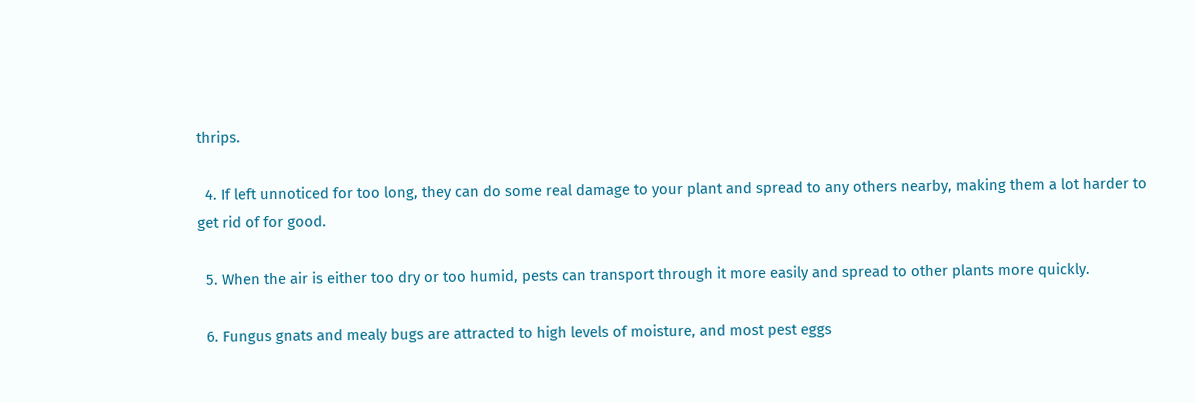thrips.

  4. If left unnoticed for too long, they can do some real damage to your plant and spread to any others nearby, making them a lot harder to get rid of for good.

  5. When the air is either too dry or too humid, pests can transport through it more easily and spread to other plants more quickly.

  6. Fungus gnats and mealy bugs are attracted to high levels of moisture, and most pest eggs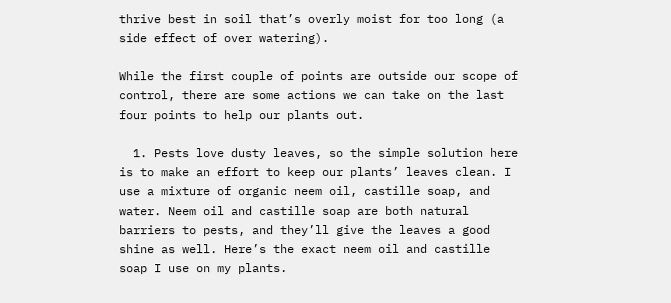thrive best in soil that’s overly moist for too long (a side effect of over watering).

While the first couple of points are outside our scope of control, there are some actions we can take on the last four points to help our plants out.

  1. Pests love dusty leaves, so the simple solution here is to make an effort to keep our plants’ leaves clean. I use a mixture of organic neem oil, castille soap, and water. Neem oil and castille soap are both natural barriers to pests, and they’ll give the leaves a good shine as well. Here’s the exact neem oil and castille soap I use on my plants.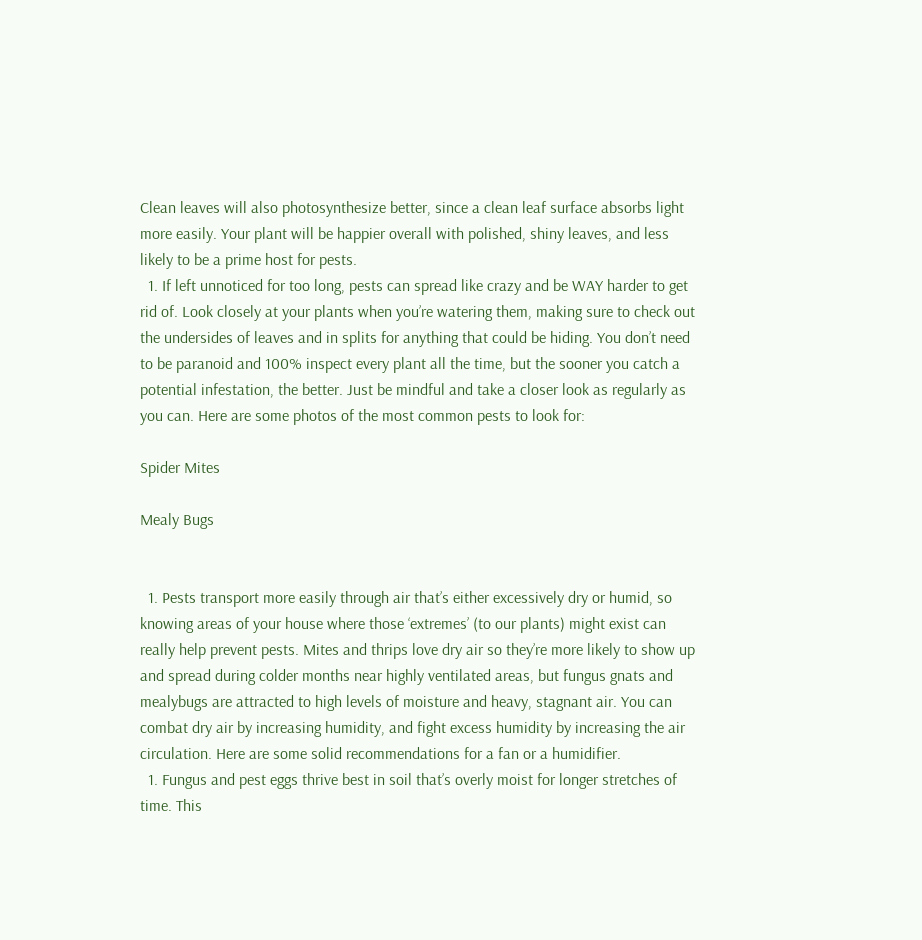Clean leaves will also photosynthesize better, since a clean leaf surface absorbs light more easily. Your plant will be happier overall with polished, shiny leaves, and less likely to be a prime host for pests.
  1. If left unnoticed for too long, pests can spread like crazy and be WAY harder to get rid of. Look closely at your plants when you’re watering them, making sure to check out the undersides of leaves and in splits for anything that could be hiding. You don’t need to be paranoid and 100% inspect every plant all the time, but the sooner you catch a potential infestation, the better. Just be mindful and take a closer look as regularly as you can. Here are some photos of the most common pests to look for:

Spider Mites

Mealy Bugs


  1. Pests transport more easily through air that’s either excessively dry or humid, so knowing areas of your house where those ‘extremes’ (to our plants) might exist can really help prevent pests. Mites and thrips love dry air so they’re more likely to show up and spread during colder months near highly ventilated areas, but fungus gnats and mealybugs are attracted to high levels of moisture and heavy, stagnant air. You can combat dry air by increasing humidity, and fight excess humidity by increasing the air circulation. Here are some solid recommendations for a fan or a humidifier.
  1. Fungus and pest eggs thrive best in soil that’s overly moist for longer stretches of time. This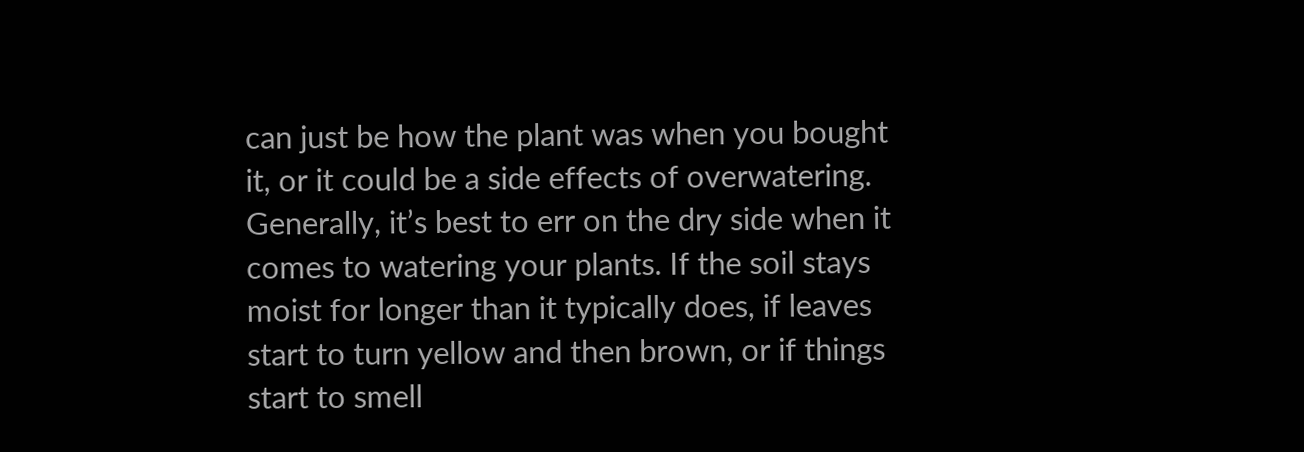can just be how the plant was when you bought it, or it could be a side effects of overwatering. Generally, it’s best to err on the dry side when it comes to watering your plants. If the soil stays moist for longer than it typically does, if leaves start to turn yellow and then brown, or if things start to smell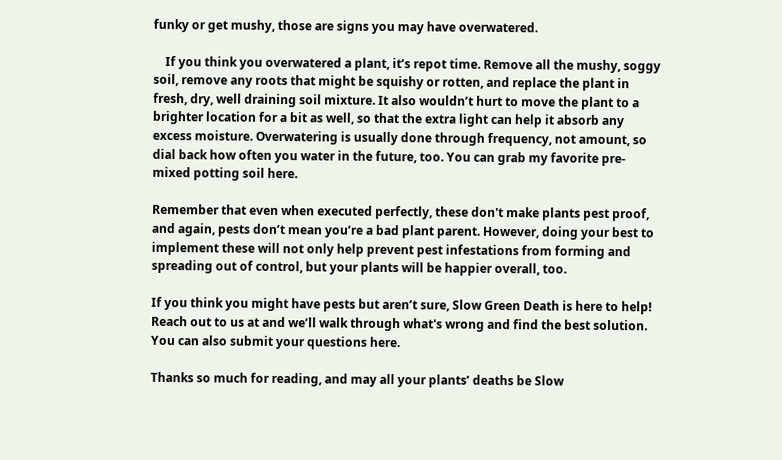funky or get mushy, those are signs you may have overwatered.

    If you think you overwatered a plant, it’s repot time. Remove all the mushy, soggy soil, remove any roots that might be squishy or rotten, and replace the plant in fresh, dry, well draining soil mixture. It also wouldn’t hurt to move the plant to a brighter location for a bit as well, so that the extra light can help it absorb any excess moisture. Overwatering is usually done through frequency, not amount, so dial back how often you water in the future, too. You can grab my favorite pre-mixed potting soil here.

Remember that even when executed perfectly, these don't make plants pest proof, and again, pests don’t mean you’re a bad plant parent. However, doing your best to implement these will not only help prevent pest infestations from forming and spreading out of control, but your plants will be happier overall, too.

If you think you might have pests but aren’t sure, Slow Green Death is here to help! Reach out to us at and we’ll walk through what's wrong and find the best solution. You can also submit your questions here.

Thanks so much for reading, and may all your plants’ deaths be Slow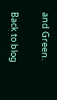and Green.

Back to blog